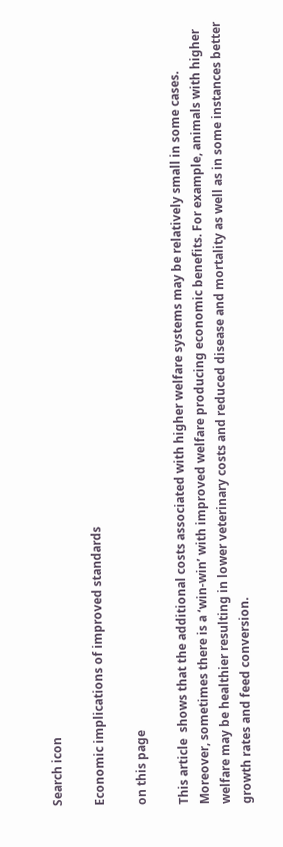Search icon

Economic implications of improved standards

on this page

This article  shows that the additional costs associated with higher welfare systems may be relatively small in some cases.  Moreover, sometimes there is a ‘win-win’ with improved welfare producing economic benefits. For example, animals with higher welfare may be healthier resulting in lower veterinary costs and reduced disease and mortality as well as in some instances better growth rates and feed conversion.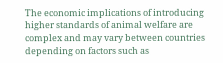The economic implications of introducing higher standards of animal welfare are complex and may vary between countries depending on factors such as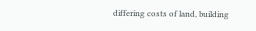differing costs of land, building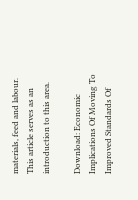materials, feed and labour. This article serves as an introduction to this area.

Download: Economic Implications Of Moving To Improved Standards Of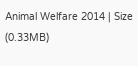Animal Welfare 2014 | Size (0.33MB)